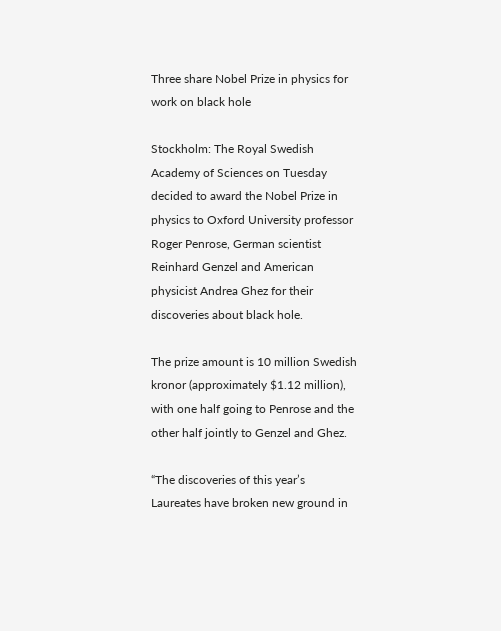Three share Nobel Prize in physics for work on black hole

Stockholm: The Royal Swedish Academy of Sciences on Tuesday decided to award the Nobel Prize in physics to Oxford University professor Roger Penrose, German scientist Reinhard Genzel and American physicist Andrea Ghez for their discoveries about black hole.

The prize amount is 10 million Swedish kronor (approximately $1.12 million), with one half going to Penrose and the other half jointly to Genzel and Ghez.

“The discoveries of this year’s Laureates have broken new ground in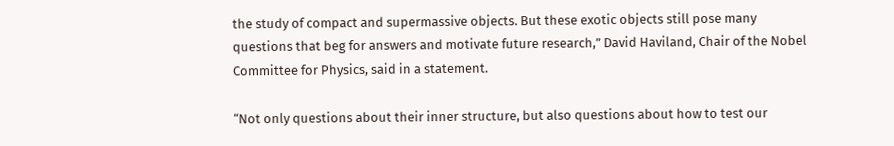the study of compact and supermassive objects. But these exotic objects still pose many questions that beg for answers and motivate future research,” David Haviland, Chair of the Nobel Committee for Physics, said in a statement.

“Not only questions about their inner structure, but also questions about how to test our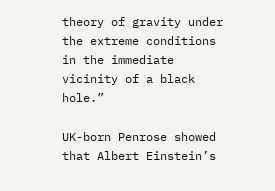theory of gravity under the extreme conditions in the immediate vicinity of a black hole.”

UK-born Penrose showed that Albert Einstein’s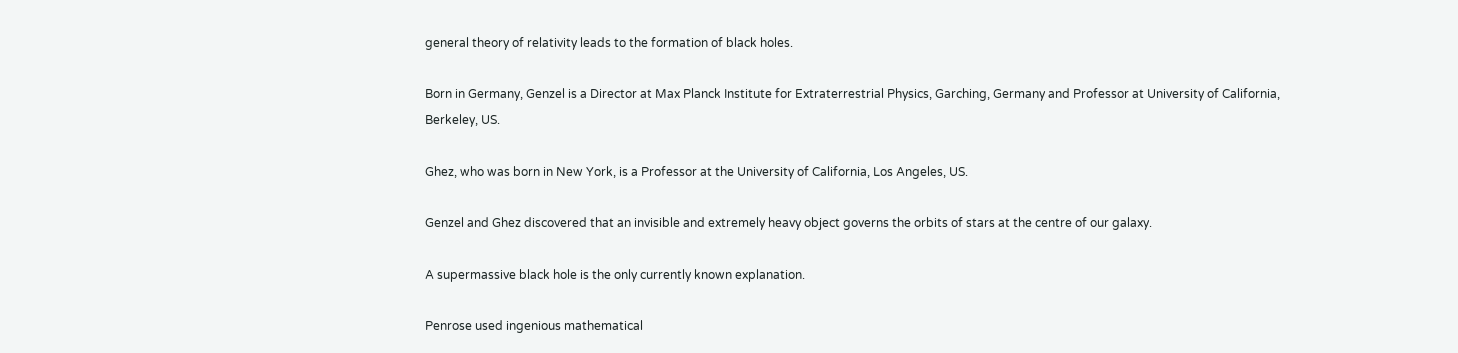general theory of relativity leads to the formation of black holes.

Born in Germany, Genzel is a Director at Max Planck Institute for Extraterrestrial Physics, Garching, Germany and Professor at University of California, Berkeley, US.

Ghez, who was born in New York, is a Professor at the University of California, Los Angeles, US.

Genzel and Ghez discovered that an invisible and extremely heavy object governs the orbits of stars at the centre of our galaxy.

A supermassive black hole is the only currently known explanation.

Penrose used ingenious mathematical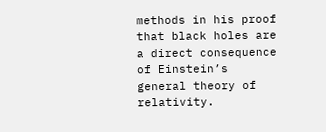methods in his proof that black holes are a direct consequence of Einstein’s general theory of relativity.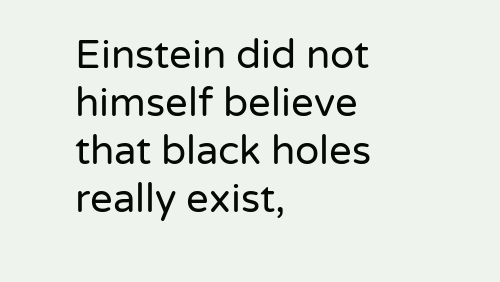Einstein did not himself believe that black holes really exist,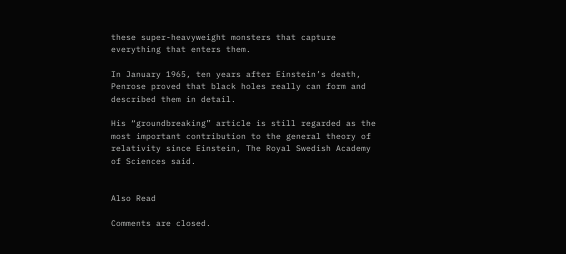these super-heavyweight monsters that capture everything that enters them.

In January 1965, ten years after Einstein’s death, Penrose proved that black holes really can form and described them in detail.

His “groundbreaking” article is still regarded as the most important contribution to the general theory of relativity since Einstein, The Royal Swedish Academy of Sciences said.


Also Read

Comments are closed.